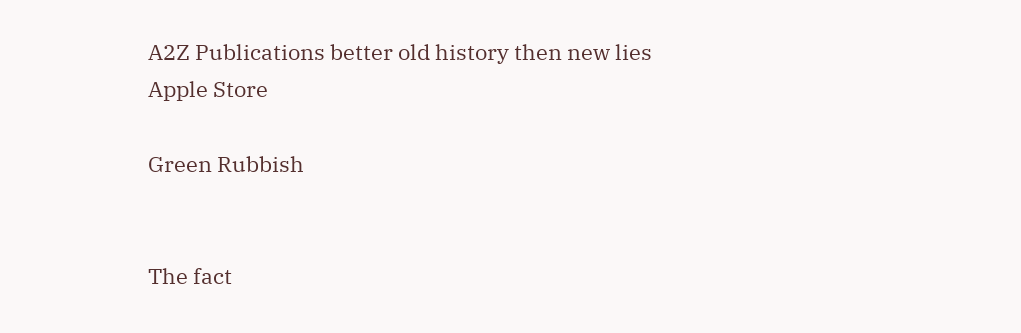A2Z Publications better old history then new lies
Apple Store

Green Rubbish


The fact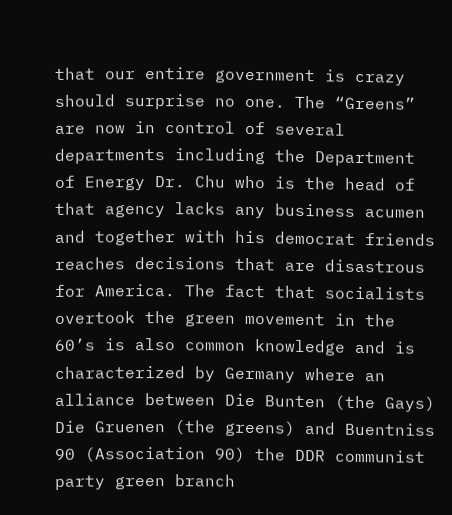that our entire government is crazy should surprise no one. The “Greens” are now in control of several departments including the Department of Energy Dr. Chu who is the head of that agency lacks any business acumen and together with his democrat friends reaches decisions that are disastrous for America. The fact that socialists overtook the green movement in the 60’s is also common knowledge and is characterized by Germany where an alliance between Die Bunten (the Gays) Die Gruenen (the greens) and Buentniss 90 (Association 90) the DDR communist party green branch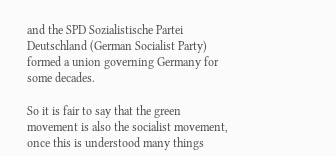and the SPD Sozialistische Partei Deutschland (German Socialist Party) formed a union governing Germany for some decades.

So it is fair to say that the green movement is also the socialist movement, once this is understood many things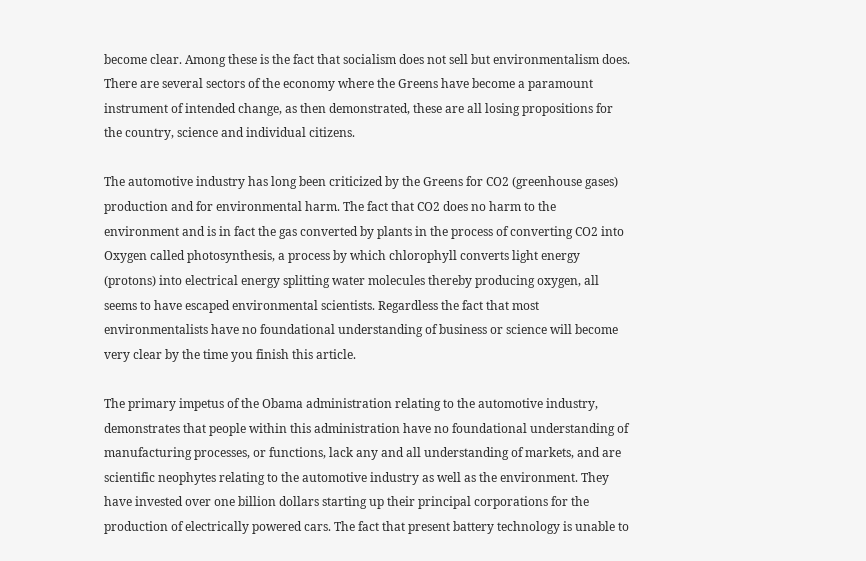become clear. Among these is the fact that socialism does not sell but environmentalism does. There are several sectors of the economy where the Greens have become a paramount instrument of intended change, as then demonstrated, these are all losing propositions for the country, science and individual citizens.

The automotive industry has long been criticized by the Greens for CO2 (greenhouse gases) production and for environmental harm. The fact that CO2 does no harm to the environment and is in fact the gas converted by plants in the process of converting CO2 into Oxygen called photosynthesis, a process by which chlorophyll converts light energy (protons) into electrical energy splitting water molecules thereby producing oxygen, all seems to have escaped environmental scientists. Regardless the fact that most environmentalists have no foundational understanding of business or science will become very clear by the time you finish this article.

The primary impetus of the Obama administration relating to the automotive industry, demonstrates that people within this administration have no foundational understanding of manufacturing processes, or functions, lack any and all understanding of markets, and are scientific neophytes relating to the automotive industry as well as the environment. They have invested over one billion dollars starting up their principal corporations for the production of electrically powered cars. The fact that present battery technology is unable to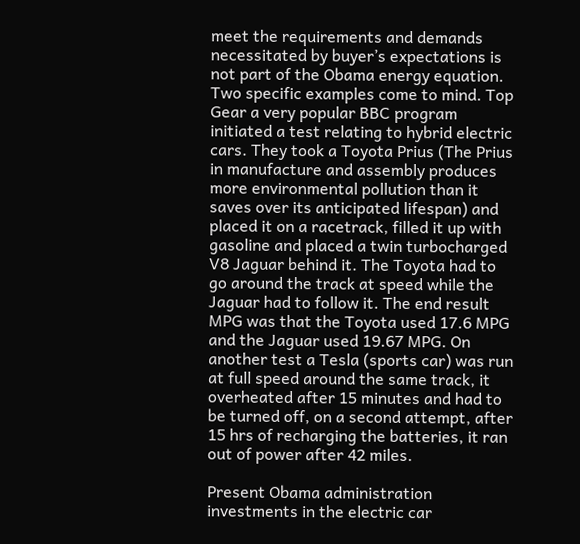meet the requirements and demands necessitated by buyer’s expectations is not part of the Obama energy equation. Two specific examples come to mind. Top Gear a very popular BBC program initiated a test relating to hybrid electric cars. They took a Toyota Prius (The Prius in manufacture and assembly produces more environmental pollution than it saves over its anticipated lifespan) and placed it on a racetrack, filled it up with gasoline and placed a twin turbocharged V8 Jaguar behind it. The Toyota had to go around the track at speed while the Jaguar had to follow it. The end result MPG was that the Toyota used 17.6 MPG and the Jaguar used 19.67 MPG. On another test a Tesla (sports car) was run at full speed around the same track, it overheated after 15 minutes and had to be turned off, on a second attempt, after 15 hrs of recharging the batteries, it ran out of power after 42 miles.

Present Obama administration investments in the electric car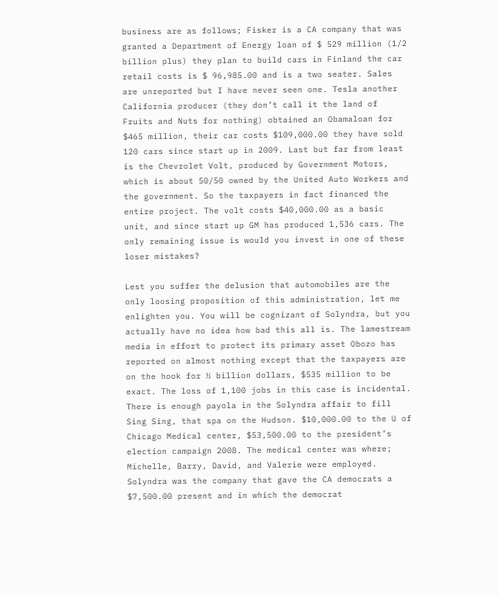business are as follows; Fisker is a CA company that was granted a Department of Energy loan of $ 529 million (1/2 billion plus) they plan to build cars in Finland the car retail costs is $ 96,985.00 and is a two seater. Sales are unreported but I have never seen one. Tesla another California producer (they don’t call it the land of Fruits and Nuts for nothing) obtained an Obamaloan for $465 million, their car costs $109,000.00 they have sold 120 cars since start up in 2009. Last but far from least is the Chevrolet Volt, produced by Government Motors, which is about 50/50 owned by the United Auto Workers and the government. So the taxpayers in fact financed the entire project. The volt costs $40,000.00 as a basic unit, and since start up GM has produced 1,536 cars. The only remaining issue is would you invest in one of these loser mistakes?

Lest you suffer the delusion that automobiles are the only loosing proposition of this administration, let me enlighten you. You will be cognizant of Solyndra, but you actually have no idea how bad this all is. The lamestream media in effort to protect its primary asset Obozo has reported on almost nothing except that the taxpayers are on the hook for ½ billion dollars, $535 million to be exact. The loss of 1,100 jobs in this case is incidental. There is enough payola in the Solyndra affair to fill Sing Sing, that spa on the Hudson. $10,000.00 to the U of Chicago Medical center, $53,500.00 to the president’s election campaign 2008. The medical center was where; Michelle, Barry, David, and Valerie were employed. Solyndra was the company that gave the CA democrats a $7,500.00 present and in which the democrat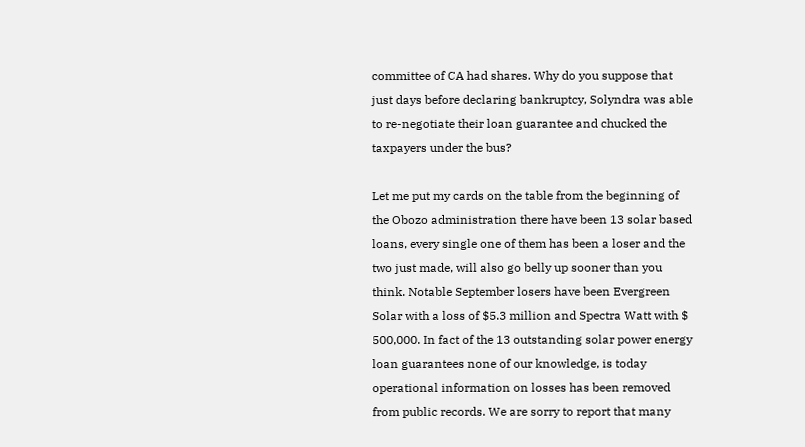committee of CA had shares. Why do you suppose that just days before declaring bankruptcy, Solyndra was able to re-negotiate their loan guarantee and chucked the taxpayers under the bus?

Let me put my cards on the table from the beginning of the Obozo administration there have been 13 solar based loans, every single one of them has been a loser and the two just made, will also go belly up sooner than you think. Notable September losers have been Evergreen Solar with a loss of $5.3 million and Spectra Watt with $ 500,000. In fact of the 13 outstanding solar power energy loan guarantees none of our knowledge, is today operational information on losses has been removed from public records. We are sorry to report that many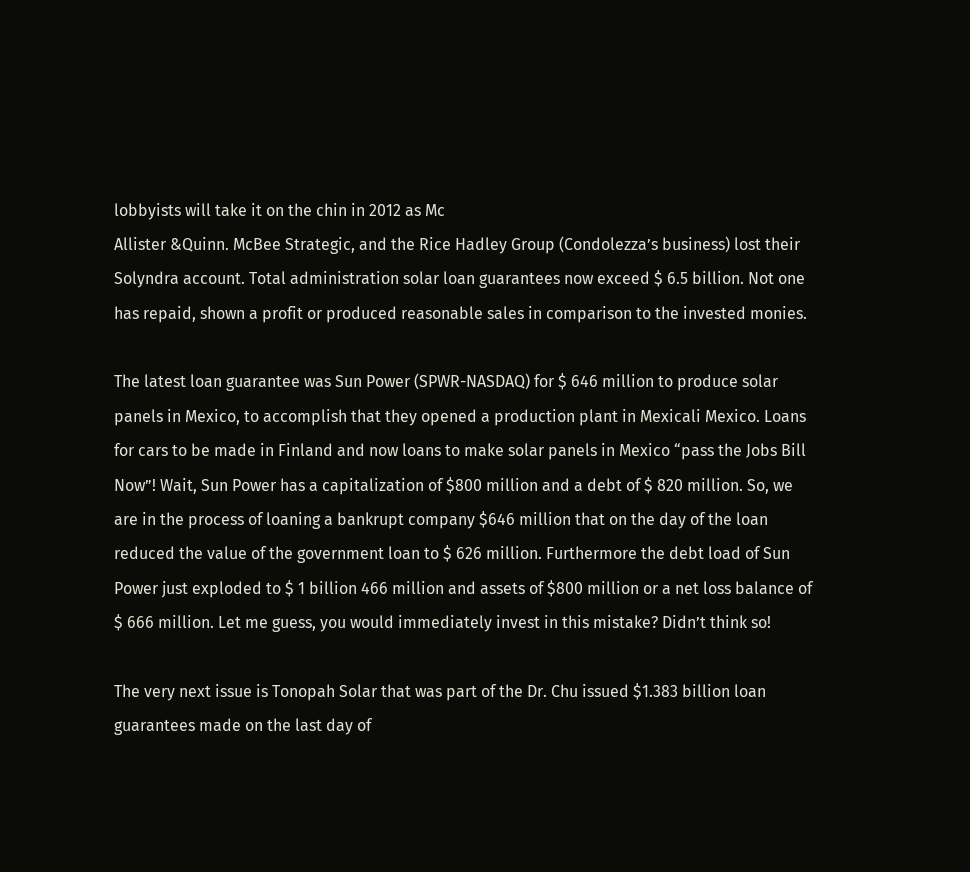lobbyists will take it on the chin in 2012 as Mc
Allister &Quinn. McBee Strategic, and the Rice Hadley Group (Condolezza’s business) lost their Solyndra account. Total administration solar loan guarantees now exceed $ 6.5 billion. Not one has repaid, shown a profit or produced reasonable sales in comparison to the invested monies.

The latest loan guarantee was Sun Power (SPWR-NASDAQ) for $ 646 million to produce solar panels in Mexico, to accomplish that they opened a production plant in Mexicali Mexico. Loans for cars to be made in Finland and now loans to make solar panels in Mexico “pass the Jobs Bill Now”! Wait, Sun Power has a capitalization of $800 million and a debt of $ 820 million. So, we are in the process of loaning a bankrupt company $646 million that on the day of the loan reduced the value of the government loan to $ 626 million. Furthermore the debt load of Sun Power just exploded to $ 1 billion 466 million and assets of $800 million or a net loss balance of $ 666 million. Let me guess, you would immediately invest in this mistake? Didn’t think so!

The very next issue is Tonopah Solar that was part of the Dr. Chu issued $1.383 billion loan guarantees made on the last day of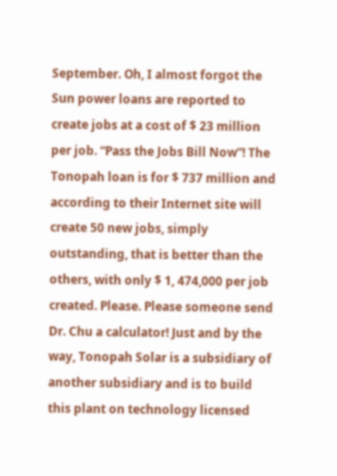September. Oh, I almost forgot the Sun power loans are reported to create jobs at a cost of $ 23 million per job. “Pass the Jobs Bill Now”! The Tonopah loan is for $ 737 million and according to their Internet site will create 50 new jobs, simply outstanding, that is better than the others, with only $ 1, 474,000 per job created. Please. Please someone send Dr. Chu a calculator! Just and by the way, Tonopah Solar is a subsidiary of another subsidiary and is to build this plant on technology licensed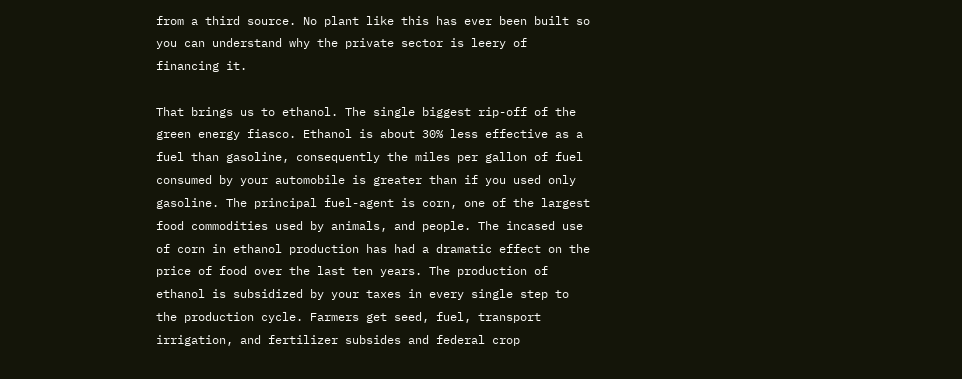from a third source. No plant like this has ever been built so you can understand why the private sector is leery of financing it.

That brings us to ethanol. The single biggest rip-off of the green energy fiasco. Ethanol is about 30% less effective as a fuel than gasoline, consequently the miles per gallon of fuel consumed by your automobile is greater than if you used only gasoline. The principal fuel-agent is corn, one of the largest food commodities used by animals, and people. The incased use of corn in ethanol production has had a dramatic effect on the price of food over the last ten years. The production of ethanol is subsidized by your taxes in every single step to the production cycle. Farmers get seed, fuel, transport irrigation, and fertilizer subsides and federal crop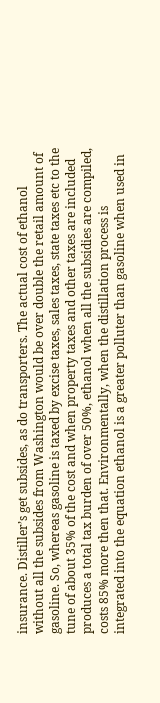insurance. Distiller’s get subsides, as do transporters. The actual cost of ethanol without all the subsides from Washington would be over double the retail amount of gasoline. So, whereas gasoline is taxed by excise taxes, sales taxes, state taxes etc to the tune of about 35% of the cost and when property taxes and other taxes are included produces a total tax burden of over 50%, ethanol when all the subsidies are compiled, costs 85% more then that. Environmentally, when the distillation process is integrated into the equation ethanol is a greater polluter than gasoline when used in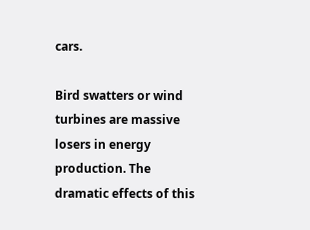cars.

Bird swatters or wind turbines are massive losers in energy production. The dramatic effects of this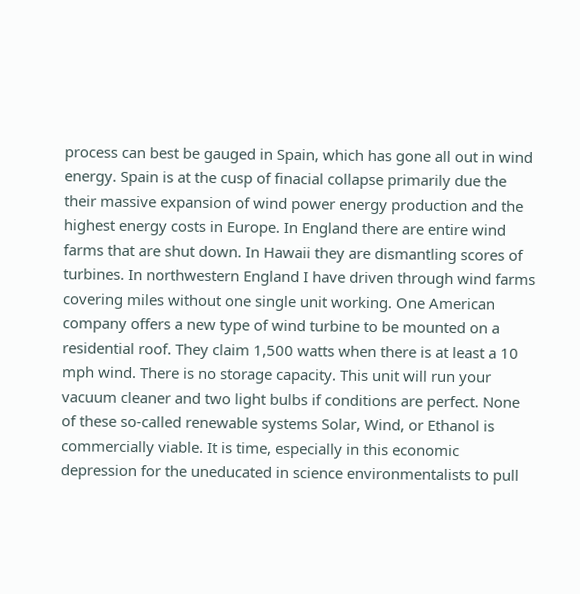process can best be gauged in Spain, which has gone all out in wind energy. Spain is at the cusp of finacial collapse primarily due the their massive expansion of wind power energy production and the highest energy costs in Europe. In England there are entire wind farms that are shut down. In Hawaii they are dismantling scores of turbines. In northwestern England I have driven through wind farms covering miles without one single unit working. One American company offers a new type of wind turbine to be mounted on a residential roof. They claim 1,500 watts when there is at least a 10 mph wind. There is no storage capacity. This unit will run your vacuum cleaner and two light bulbs if conditions are perfect. None of these so-called renewable systems Solar, Wind, or Ethanol is commercially viable. It is time, especially in this economic depression for the uneducated in science environmentalists to pull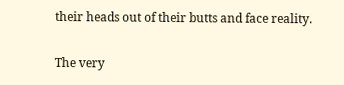their heads out of their butts and face reality.

The very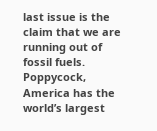last issue is the claim that we are running out of fossil fuels. Poppycock, America has the world’s largest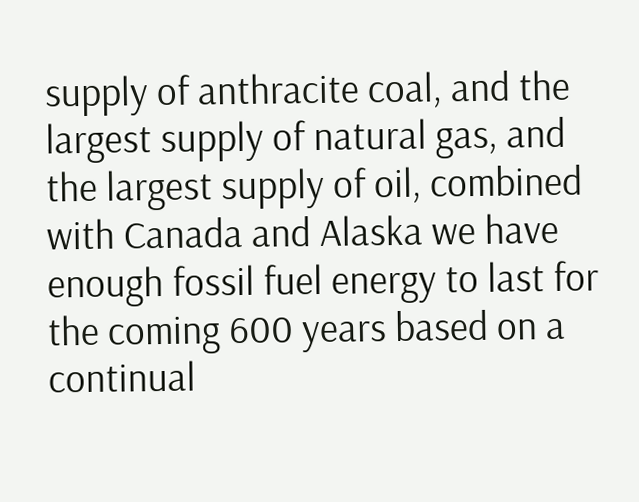supply of anthracite coal, and the largest supply of natural gas, and the largest supply of oil, combined with Canada and Alaska we have enough fossil fuel energy to last for the coming 600 years based on a continual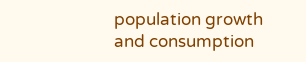population growth and consumption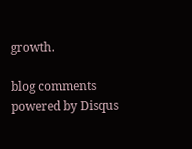growth.

blog comments powered by Disqus